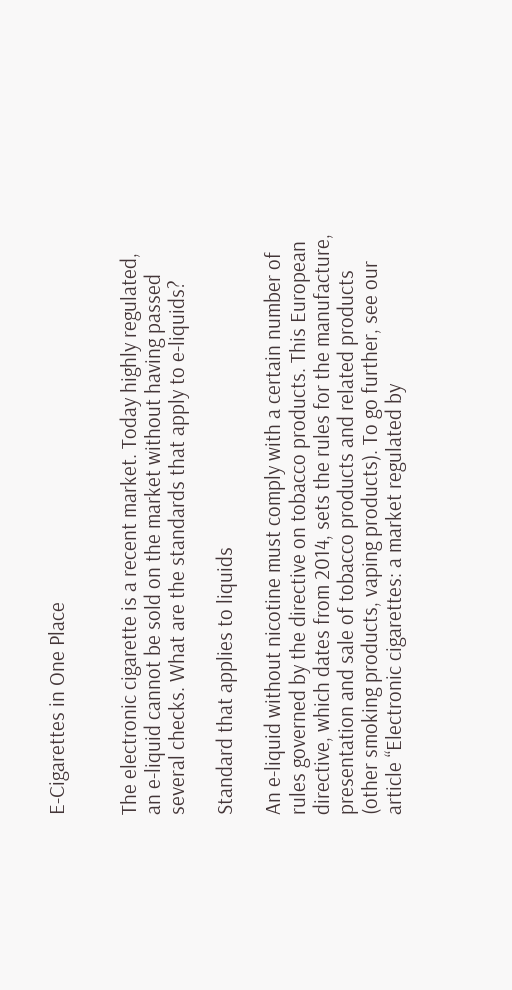E-Cigarettes in One Place


The electronic cigarette is a recent market. Today highly regulated, an e-liquid cannot be sold on the market without having passed several checks. What are the standards that apply to e-liquids?

Standard that applies to liquids

An e-liquid without nicotine must comply with a certain number of rules governed by the directive on tobacco products. This European directive, which dates from 2014, sets the rules for the manufacture, presentation and sale of tobacco products and related products (other smoking products, vaping products). To go further, see our article “Electronic cigarettes: a market regulated by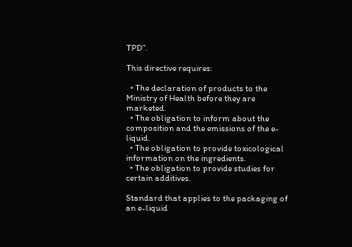TPD”.

This directive requires:

  • The declaration of products to the Ministry of Health before they are marketed.
  • The obligation to inform about the composition and the emissions of the e-liquid.
  • The obligation to provide toxicological information on the ingredients.
  • The obligation to provide studies for certain additives.

Standard that applies to the packaging of an e-liquid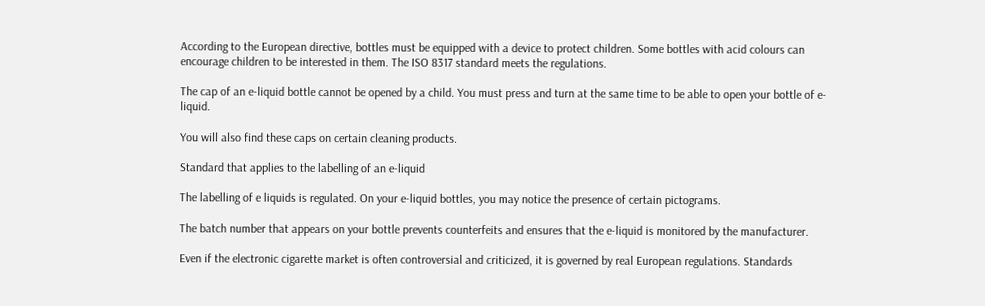According to the European directive, bottles must be equipped with a device to protect children. Some bottles with acid colours can encourage children to be interested in them. The ISO 8317 standard meets the regulations.

The cap of an e-liquid bottle cannot be opened by a child. You must press and turn at the same time to be able to open your bottle of e-liquid.

You will also find these caps on certain cleaning products.

Standard that applies to the labelling of an e-liquid

The labelling of e liquids is regulated. On your e-liquid bottles, you may notice the presence of certain pictograms.

The batch number that appears on your bottle prevents counterfeits and ensures that the e-liquid is monitored by the manufacturer.

Even if the electronic cigarette market is often controversial and criticized, it is governed by real European regulations. Standards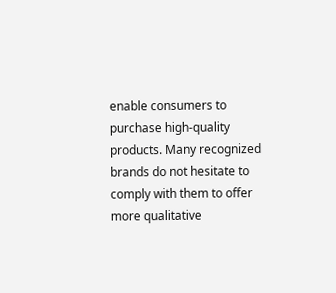enable consumers to purchase high-quality products. Many recognized brands do not hesitate to comply with them to offer more qualitative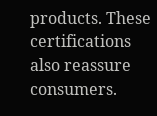products. These certifications also reassure consumers.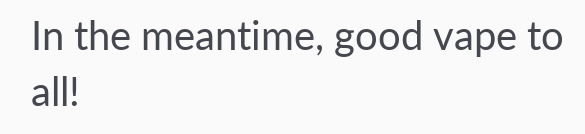In the meantime, good vape to all!